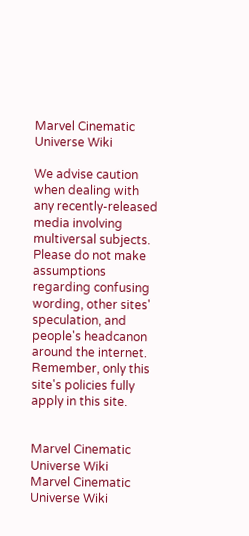Marvel Cinematic Universe Wiki

We advise caution when dealing with any recently-released media involving multiversal subjects. Please do not make assumptions regarding confusing wording, other sites' speculation, and people's headcanon around the internet. Remember, only this site's policies fully apply in this site.


Marvel Cinematic Universe Wiki
Marvel Cinematic Universe Wiki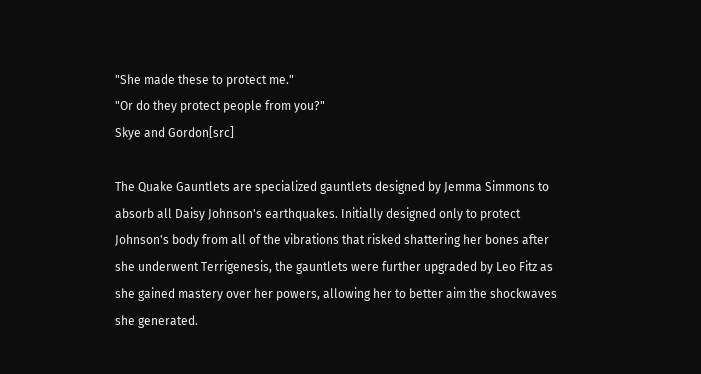"She made these to protect me."
"Or do they protect people from you?"
Skye and Gordon[src]

The Quake Gauntlets are specialized gauntlets designed by Jemma Simmons to absorb all Daisy Johnson's earthquakes. Initially designed only to protect Johnson's body from all of the vibrations that risked shattering her bones after she underwent Terrigenesis, the gauntlets were further upgraded by Leo Fitz as she gained mastery over her powers, allowing her to better aim the shockwaves she generated.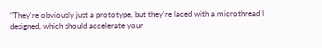"They're obviously just a prototype, but they're laced with a microthread I designed, which should accelerate your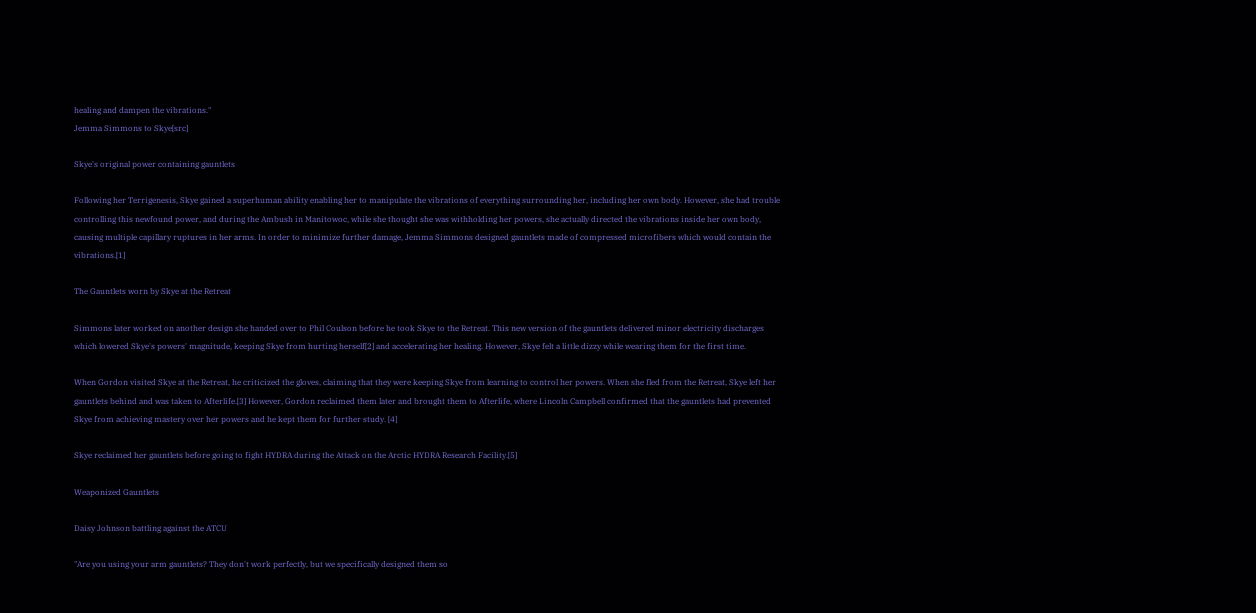healing and dampen the vibrations."
Jemma Simmons to Skye[src]

Skye's original power containing gauntlets

Following her Terrigenesis, Skye gained a superhuman ability enabling her to manipulate the vibrations of everything surrounding her, including her own body. However, she had trouble controlling this newfound power, and during the Ambush in Manitowoc, while she thought she was withholding her powers, she actually directed the vibrations inside her own body, causing multiple capillary ruptures in her arms. In order to minimize further damage, Jemma Simmons designed gauntlets made of compressed microfibers which would contain the vibrations.[1]

The Gauntlets worn by Skye at the Retreat

Simmons later worked on another design she handed over to Phil Coulson before he took Skye to the Retreat. This new version of the gauntlets delivered minor electricity discharges which lowered Skye's powers' magnitude, keeping Skye from hurting herself[2] and accelerating her healing. However, Skye felt a little dizzy while wearing them for the first time.

When Gordon visited Skye at the Retreat, he criticized the gloves, claiming that they were keeping Skye from learning to control her powers. When she fled from the Retreat, Skye left her gauntlets behind and was taken to Afterlife.[3] However, Gordon reclaimed them later and brought them to Afterlife, where Lincoln Campbell confirmed that the gauntlets had prevented Skye from achieving mastery over her powers and he kept them for further study. [4]

Skye reclaimed her gauntlets before going to fight HYDRA during the Attack on the Arctic HYDRA Research Facility.[5]

Weaponized Gauntlets

Daisy Johnson battling against the ATCU

"Are you using your arm gauntlets? They don't work perfectly, but we specifically designed them so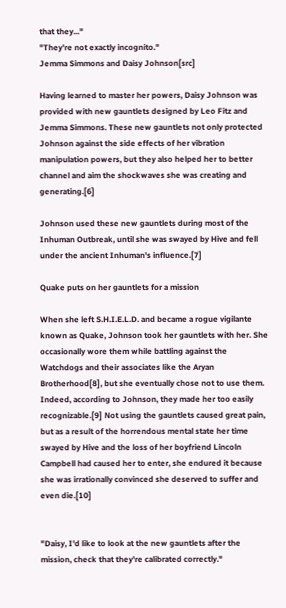that they..."
"They're not exactly incognito."
Jemma Simmons and Daisy Johnson[src]

Having learned to master her powers, Daisy Johnson was provided with new gauntlets designed by Leo Fitz and Jemma Simmons. These new gauntlets not only protected Johnson against the side effects of her vibration manipulation powers, but they also helped her to better channel and aim the shockwaves she was creating and generating.[6]

Johnson used these new gauntlets during most of the Inhuman Outbreak, until she was swayed by Hive and fell under the ancient Inhuman's influence.[7]

Quake puts on her gauntlets for a mission

When she left S.H.I.E.L.D. and became a rogue vigilante known as Quake, Johnson took her gauntlets with her. She occasionally wore them while battling against the Watchdogs and their associates like the Aryan Brotherhood[8], but she eventually chose not to use them. Indeed, according to Johnson, they made her too easily recognizable.[9] Not using the gauntlets caused great pain, but as a result of the horrendous mental state her time swayed by Hive and the loss of her boyfriend Lincoln Campbell had caused her to enter, she endured it because she was irrationally convinced she deserved to suffer and even die.[10]


"Daisy, I'd like to look at the new gauntlets after the mission, check that they're calibrated correctly."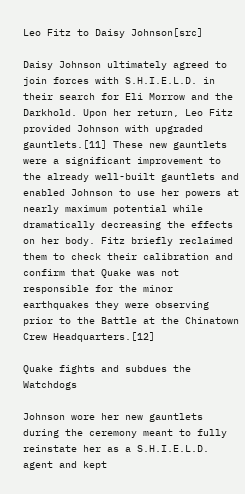Leo Fitz to Daisy Johnson[src]

Daisy Johnson ultimately agreed to join forces with S.H.I.E.L.D. in their search for Eli Morrow and the Darkhold. Upon her return, Leo Fitz provided Johnson with upgraded gauntlets.[11] These new gauntlets were a significant improvement to the already well-built gauntlets and enabled Johnson to use her powers at nearly maximum potential while dramatically decreasing the effects on her body. Fitz briefly reclaimed them to check their calibration and confirm that Quake was not responsible for the minor earthquakes they were observing prior to the Battle at the Chinatown Crew Headquarters.[12]

Quake fights and subdues the Watchdogs

Johnson wore her new gauntlets during the ceremony meant to fully reinstate her as a S.H.I.E.L.D. agent and kept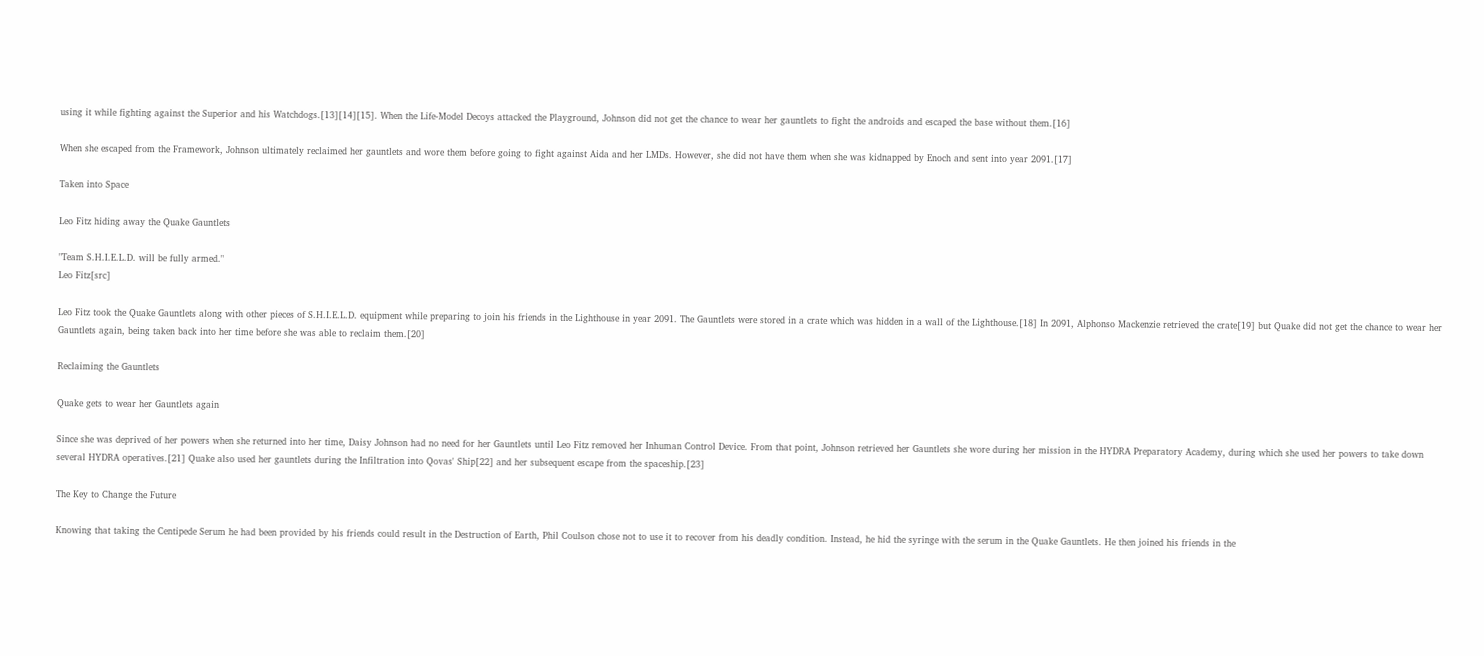using it while fighting against the Superior and his Watchdogs.[13][14][15]. When the Life-Model Decoys attacked the Playground, Johnson did not get the chance to wear her gauntlets to fight the androids and escaped the base without them.[16]

When she escaped from the Framework, Johnson ultimately reclaimed her gauntlets and wore them before going to fight against Aida and her LMDs. However, she did not have them when she was kidnapped by Enoch and sent into year 2091.[17]

Taken into Space

Leo Fitz hiding away the Quake Gauntlets

"Team S.H.I.E.L.D. will be fully armed."
Leo Fitz[src]

Leo Fitz took the Quake Gauntlets along with other pieces of S.H.I.E.L.D. equipment while preparing to join his friends in the Lighthouse in year 2091. The Gauntlets were stored in a crate which was hidden in a wall of the Lighthouse.[18] In 2091, Alphonso Mackenzie retrieved the crate[19] but Quake did not get the chance to wear her Gauntlets again, being taken back into her time before she was able to reclaim them.[20]

Reclaiming the Gauntlets

Quake gets to wear her Gauntlets again

Since she was deprived of her powers when she returned into her time, Daisy Johnson had no need for her Gauntlets until Leo Fitz removed her Inhuman Control Device. From that point, Johnson retrieved her Gauntlets she wore during her mission in the HYDRA Preparatory Academy, during which she used her powers to take down several HYDRA operatives.[21] Quake also used her gauntlets during the Infiltration into Qovas' Ship[22] and her subsequent escape from the spaceship.[23]

The Key to Change the Future

Knowing that taking the Centipede Serum he had been provided by his friends could result in the Destruction of Earth, Phil Coulson chose not to use it to recover from his deadly condition. Instead, he hid the syringe with the serum in the Quake Gauntlets. He then joined his friends in the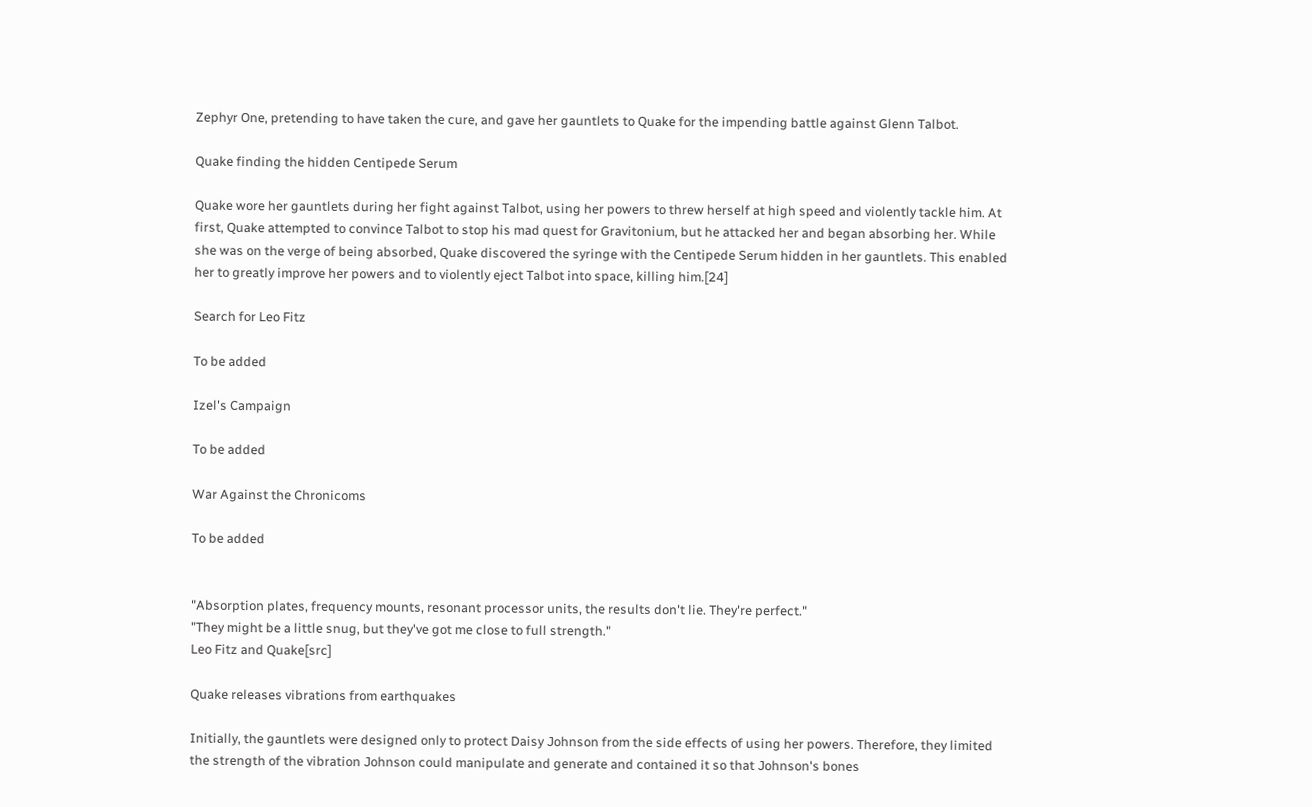Zephyr One, pretending to have taken the cure, and gave her gauntlets to Quake for the impending battle against Glenn Talbot.

Quake finding the hidden Centipede Serum

Quake wore her gauntlets during her fight against Talbot, using her powers to threw herself at high speed and violently tackle him. At first, Quake attempted to convince Talbot to stop his mad quest for Gravitonium, but he attacked her and began absorbing her. While she was on the verge of being absorbed, Quake discovered the syringe with the Centipede Serum hidden in her gauntlets. This enabled her to greatly improve her powers and to violently eject Talbot into space, killing him.[24]

Search for Leo Fitz

To be added

Izel's Campaign

To be added

War Against the Chronicoms

To be added


"Absorption plates, frequency mounts, resonant processor units, the results don't lie. They're perfect."
"They might be a little snug, but they've got me close to full strength."
Leo Fitz and Quake[src]

Quake releases vibrations from earthquakes

Initially, the gauntlets were designed only to protect Daisy Johnson from the side effects of using her powers. Therefore, they limited the strength of the vibration Johnson could manipulate and generate and contained it so that Johnson's bones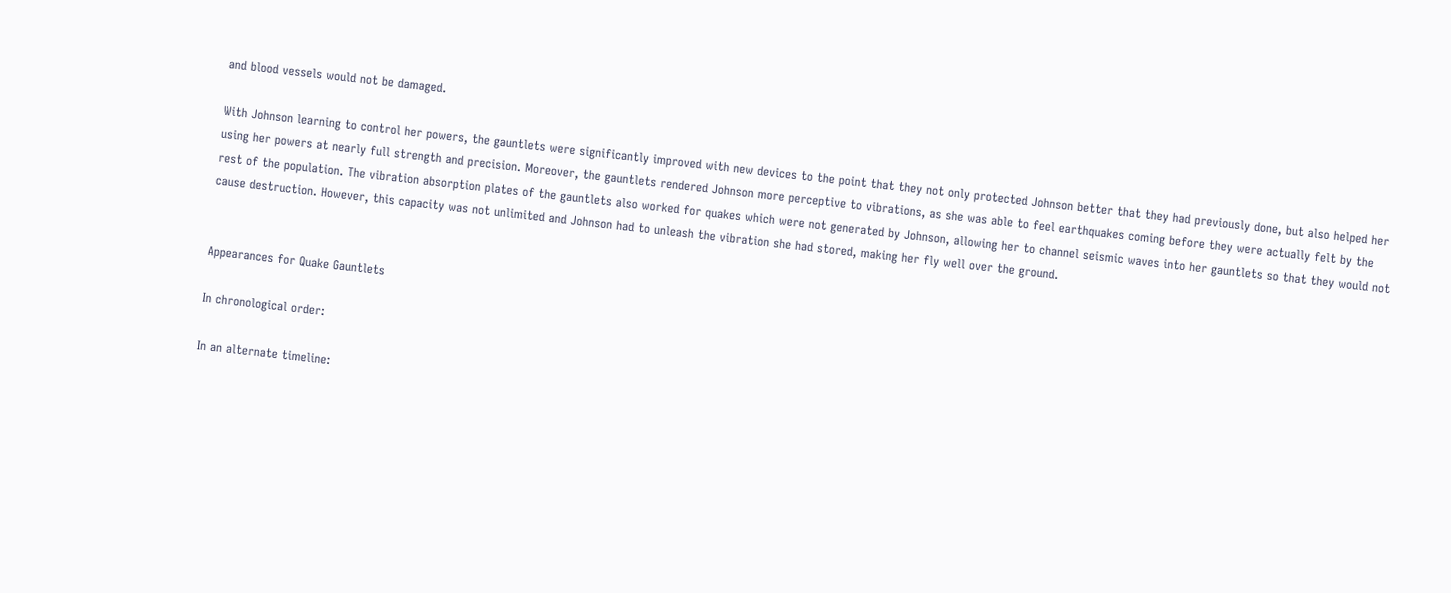and blood vessels would not be damaged.

With Johnson learning to control her powers, the gauntlets were significantly improved with new devices to the point that they not only protected Johnson better that they had previously done, but also helped her using her powers at nearly full strength and precision. Moreover, the gauntlets rendered Johnson more perceptive to vibrations, as she was able to feel earthquakes coming before they were actually felt by the rest of the population. The vibration absorption plates of the gauntlets also worked for quakes which were not generated by Johnson, allowing her to channel seismic waves into her gauntlets so that they would not cause destruction. However, this capacity was not unlimited and Johnson had to unleash the vibration she had stored, making her fly well over the ground.


Appearances for Quake Gauntlets

In chronological order:

In an alternate timeline: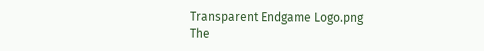Transparent Endgame Logo.png
The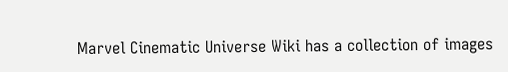Marvel Cinematic Universe Wiki has a collection of images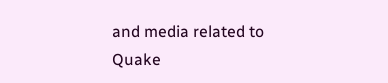and media related to Quake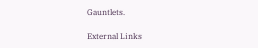Gauntlets.

External Links